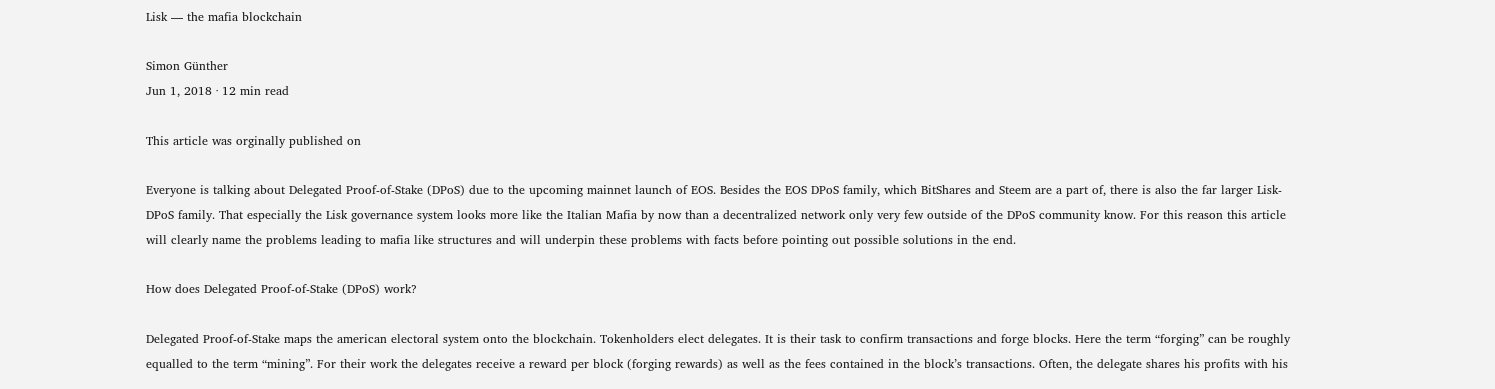Lisk — the mafia blockchain

Simon Günther
Jun 1, 2018 · 12 min read

This article was orginally published on

Everyone is talking about Delegated Proof-of-Stake (DPoS) due to the upcoming mainnet launch of EOS. Besides the EOS DPoS family, which BitShares and Steem are a part of, there is also the far larger Lisk-DPoS family. That especially the Lisk governance system looks more like the Italian Mafia by now than a decentralized network only very few outside of the DPoS community know. For this reason this article will clearly name the problems leading to mafia like structures and will underpin these problems with facts before pointing out possible solutions in the end.

How does Delegated Proof-of-Stake (DPoS) work?

Delegated Proof-of-Stake maps the american electoral system onto the blockchain. Tokenholders elect delegates. It is their task to confirm transactions and forge blocks. Here the term “forging” can be roughly equalled to the term “mining”. For their work the delegates receive a reward per block (forging rewards) as well as the fees contained in the block’s transactions. Often, the delegate shares his profits with his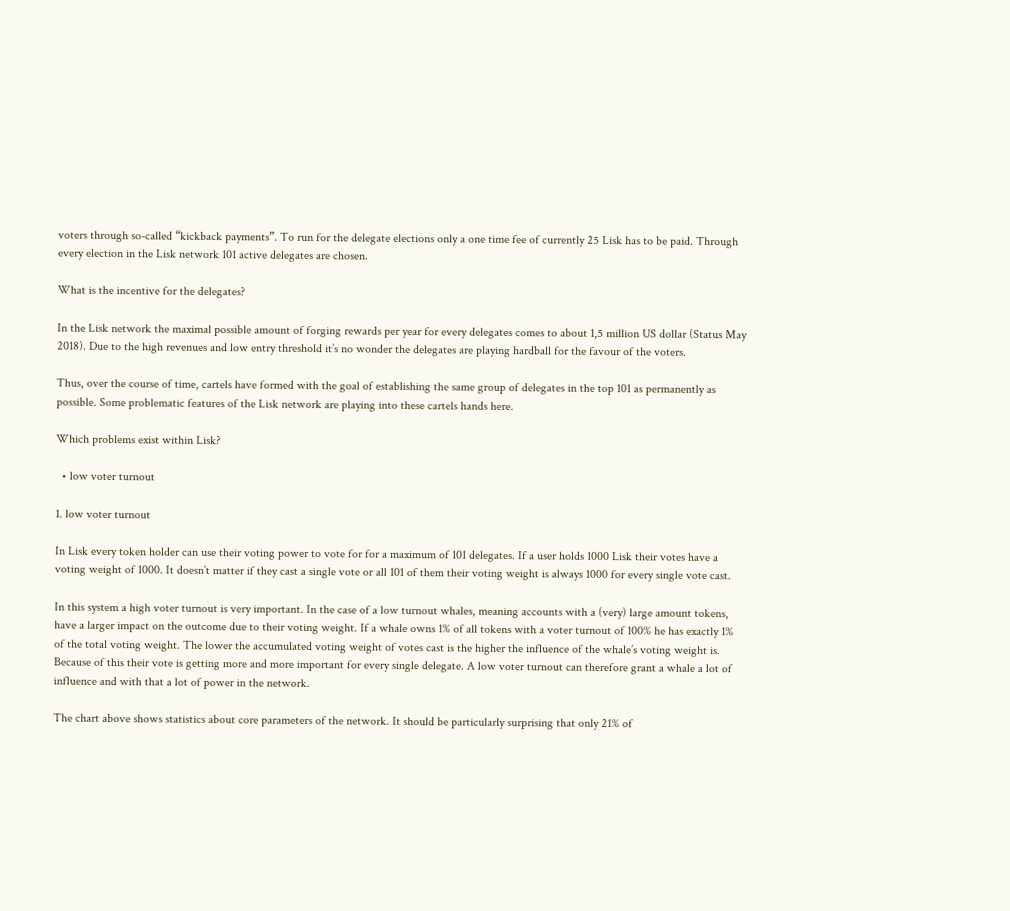voters through so-called “kickback payments”. To run for the delegate elections only a one time fee of currently 25 Lisk has to be paid. Through every election in the Lisk network 101 active delegates are chosen.

What is the incentive for the delegates?

In the Lisk network the maximal possible amount of forging rewards per year for every delegates comes to about 1,5 million US dollar (Status May 2018). Due to the high revenues and low entry threshold it’s no wonder the delegates are playing hardball for the favour of the voters.

Thus, over the course of time, cartels have formed with the goal of establishing the same group of delegates in the top 101 as permanently as possible. Some problematic features of the Lisk network are playing into these cartels hands here.

Which problems exist within Lisk?

  • low voter turnout

1. low voter turnout

In Lisk every token holder can use their voting power to vote for for a maximum of 101 delegates. If a user holds 1000 Lisk their votes have a voting weight of 1000. It doesn’t matter if they cast a single vote or all 101 of them their voting weight is always 1000 for every single vote cast.

In this system a high voter turnout is very important. In the case of a low turnout whales, meaning accounts with a (very) large amount tokens, have a larger impact on the outcome due to their voting weight. If a whale owns 1% of all tokens with a voter turnout of 100% he has exactly 1% of the total voting weight. The lower the accumulated voting weight of votes cast is the higher the influence of the whale’s voting weight is. Because of this their vote is getting more and more important for every single delegate. A low voter turnout can therefore grant a whale a lot of influence and with that a lot of power in the network.

The chart above shows statistics about core parameters of the network. It should be particularly surprising that only 21% of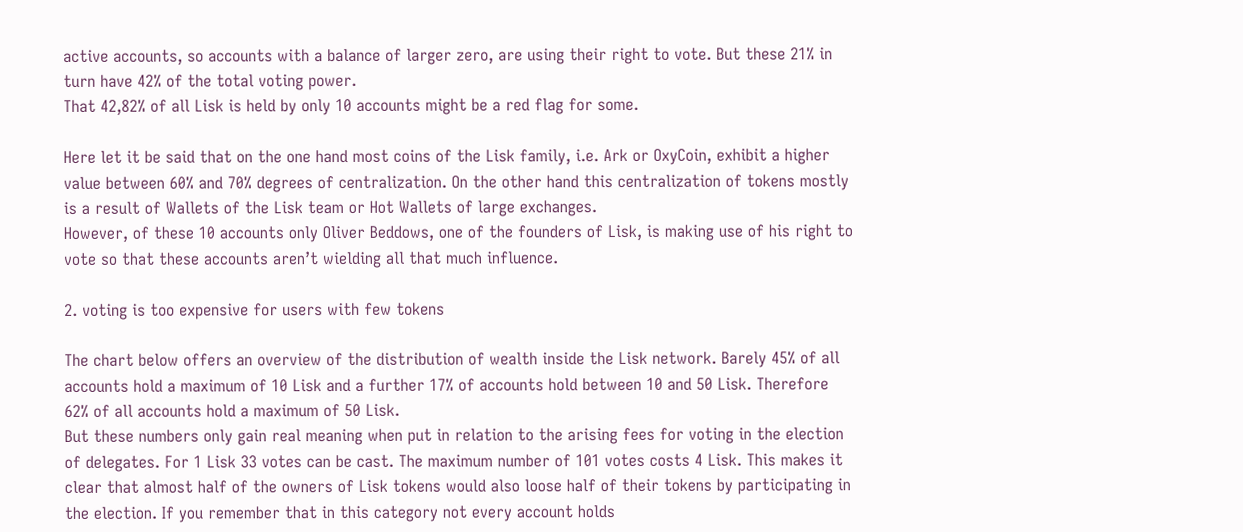active accounts, so accounts with a balance of larger zero, are using their right to vote. But these 21% in turn have 42% of the total voting power.
That 42,82% of all Lisk is held by only 10 accounts might be a red flag for some.

Here let it be said that on the one hand most coins of the Lisk family, i.e. Ark or OxyCoin, exhibit a higher value between 60% and 70% degrees of centralization. On the other hand this centralization of tokens mostly is a result of Wallets of the Lisk team or Hot Wallets of large exchanges.
However, of these 10 accounts only Oliver Beddows, one of the founders of Lisk, is making use of his right to vote so that these accounts aren’t wielding all that much influence.

2. voting is too expensive for users with few tokens

The chart below offers an overview of the distribution of wealth inside the Lisk network. Barely 45% of all accounts hold a maximum of 10 Lisk and a further 17% of accounts hold between 10 and 50 Lisk. Therefore 62% of all accounts hold a maximum of 50 Lisk.
But these numbers only gain real meaning when put in relation to the arising fees for voting in the election of delegates. For 1 Lisk 33 votes can be cast. The maximum number of 101 votes costs 4 Lisk. This makes it clear that almost half of the owners of Lisk tokens would also loose half of their tokens by participating in the election. If you remember that in this category not every account holds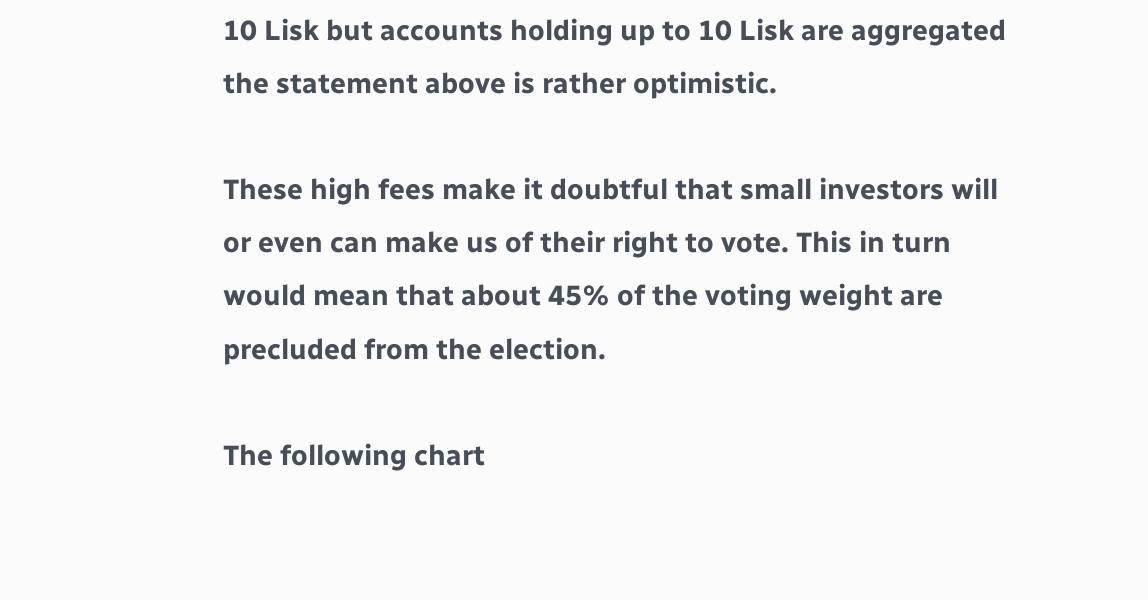10 Lisk but accounts holding up to 10 Lisk are aggregated the statement above is rather optimistic.

These high fees make it doubtful that small investors will or even can make us of their right to vote. This in turn would mean that about 45% of the voting weight are precluded from the election.

The following chart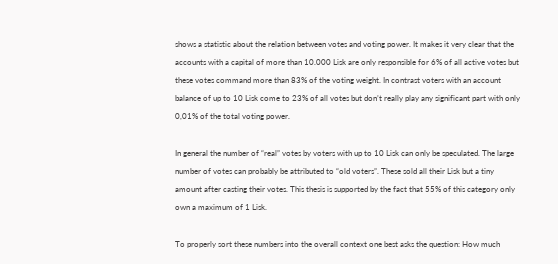shows a statistic about the relation between votes and voting power. It makes it very clear that the accounts with a capital of more than 10.000 Lisk are only responsible for 6% of all active votes but these votes command more than 83% of the voting weight. In contrast voters with an account balance of up to 10 Lisk come to 23% of all votes but don’t really play any significant part with only 0,01% of the total voting power.

In general the number of “real” votes by voters with up to 10 Lisk can only be speculated. The large number of votes can probably be attributed to “old voters”. These sold all their Lisk but a tiny amount after casting their votes. This thesis is supported by the fact that 55% of this category only own a maximum of 1 Lisk.

To properly sort these numbers into the overall context one best asks the question: How much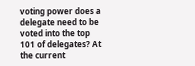voting power does a delegate need to be voted into the top 101 of delegates? At the current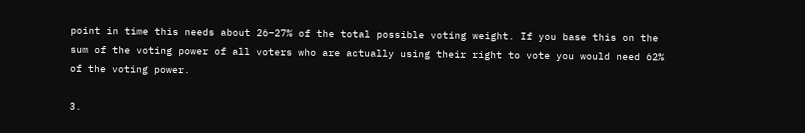point in time this needs about 26–27% of the total possible voting weight. If you base this on the sum of the voting power of all voters who are actually using their right to vote you would need 62% of the voting power.

3.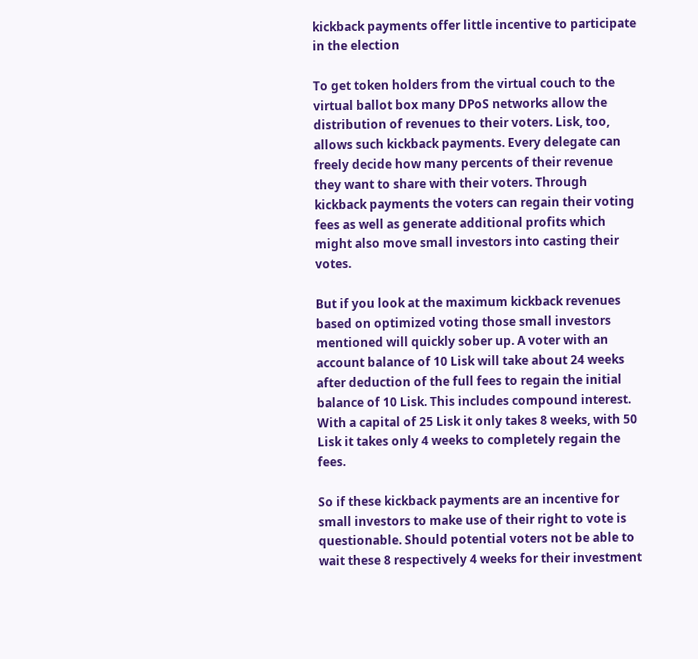kickback payments offer little incentive to participate in the election

To get token holders from the virtual couch to the virtual ballot box many DPoS networks allow the distribution of revenues to their voters. Lisk, too, allows such kickback payments. Every delegate can freely decide how many percents of their revenue they want to share with their voters. Through kickback payments the voters can regain their voting fees as well as generate additional profits which might also move small investors into casting their votes.

But if you look at the maximum kickback revenues based on optimized voting those small investors mentioned will quickly sober up. A voter with an account balance of 10 Lisk will take about 24 weeks after deduction of the full fees to regain the initial balance of 10 Lisk. This includes compound interest. With a capital of 25 Lisk it only takes 8 weeks, with 50 Lisk it takes only 4 weeks to completely regain the fees.

So if these kickback payments are an incentive for small investors to make use of their right to vote is questionable. Should potential voters not be able to wait these 8 respectively 4 weeks for their investment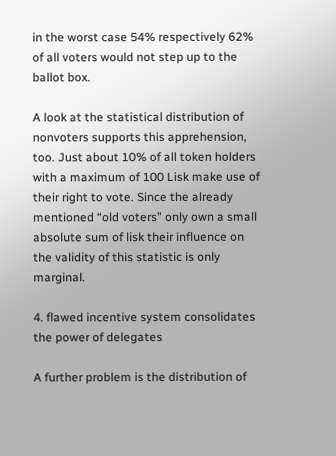in the worst case 54% respectively 62% of all voters would not step up to the ballot box.

A look at the statistical distribution of nonvoters supports this apprehension, too. Just about 10% of all token holders with a maximum of 100 Lisk make use of their right to vote. Since the already mentioned “old voters” only own a small absolute sum of lisk their influence on the validity of this statistic is only marginal.

4. flawed incentive system consolidates the power of delegates

A further problem is the distribution of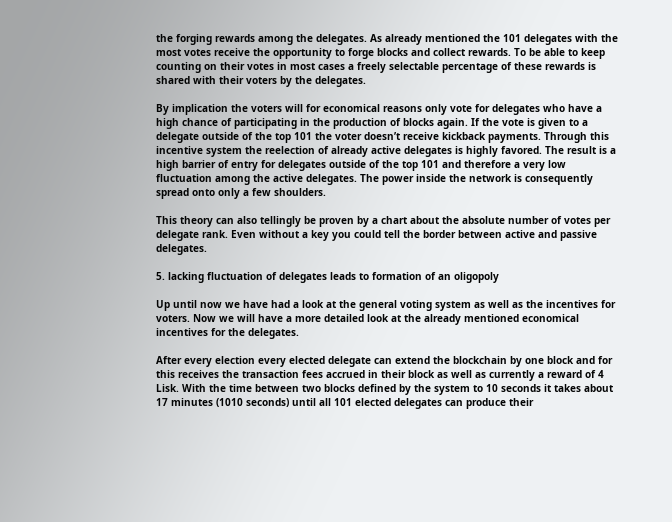the forging rewards among the delegates. As already mentioned the 101 delegates with the most votes receive the opportunity to forge blocks and collect rewards. To be able to keep counting on their votes in most cases a freely selectable percentage of these rewards is shared with their voters by the delegates.

By implication the voters will for economical reasons only vote for delegates who have a high chance of participating in the production of blocks again. If the vote is given to a delegate outside of the top 101 the voter doesn’t receive kickback payments. Through this incentive system the reelection of already active delegates is highly favored. The result is a high barrier of entry for delegates outside of the top 101 and therefore a very low fluctuation among the active delegates. The power inside the network is consequently spread onto only a few shoulders.

This theory can also tellingly be proven by a chart about the absolute number of votes per delegate rank. Even without a key you could tell the border between active and passive delegates.

5. lacking fluctuation of delegates leads to formation of an oligopoly

Up until now we have had a look at the general voting system as well as the incentives for voters. Now we will have a more detailed look at the already mentioned economical incentives for the delegates.

After every election every elected delegate can extend the blockchain by one block and for this receives the transaction fees accrued in their block as well as currently a reward of 4 Lisk. With the time between two blocks defined by the system to 10 seconds it takes about 17 minutes (1010 seconds) until all 101 elected delegates can produce their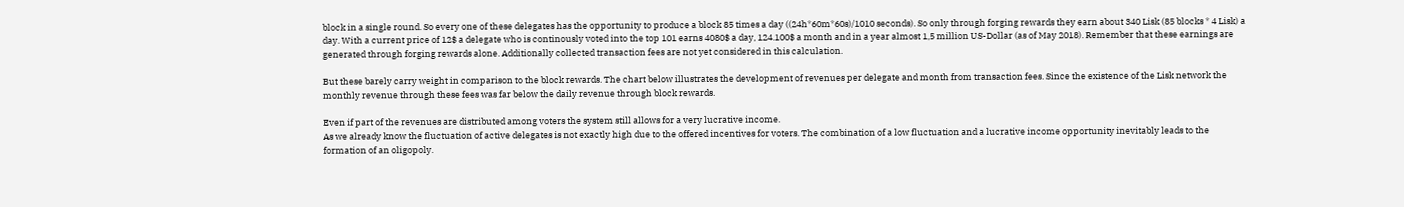block in a single round. So every one of these delegates has the opportunity to produce a block 85 times a day ((24h*60m*60s)/1010 seconds). So only through forging rewards they earn about 340 Lisk (85 blocks * 4 Lisk) a day. With a current price of 12$ a delegate who is continously voted into the top 101 earns 4080$ a day, 124.100$ a month and in a year almost 1,5 million US-Dollar (as of May 2018). Remember that these earnings are generated through forging rewards alone. Additionally collected transaction fees are not yet considered in this calculation.

But these barely carry weight in comparison to the block rewards. The chart below illustrates the development of revenues per delegate and month from transaction fees. Since the existence of the Lisk network the monthly revenue through these fees was far below the daily revenue through block rewards.

Even if part of the revenues are distributed among voters the system still allows for a very lucrative income.
As we already know the fluctuation of active delegates is not exactly high due to the offered incentives for voters. The combination of a low fluctuation and a lucrative income opportunity inevitably leads to the formation of an oligopoly.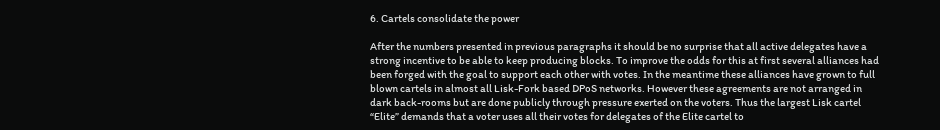6. Cartels consolidate the power

After the numbers presented in previous paragraphs it should be no surprise that all active delegates have a strong incentive to be able to keep producing blocks. To improve the odds for this at first several alliances had been forged with the goal to support each other with votes. In the meantime these alliances have grown to full blown cartels in almost all Lisk-Fork based DPoS networks. However these agreements are not arranged in dark back-rooms but are done publicly through pressure exerted on the voters. Thus the largest Lisk cartel “Elite” demands that a voter uses all their votes for delegates of the Elite cartel to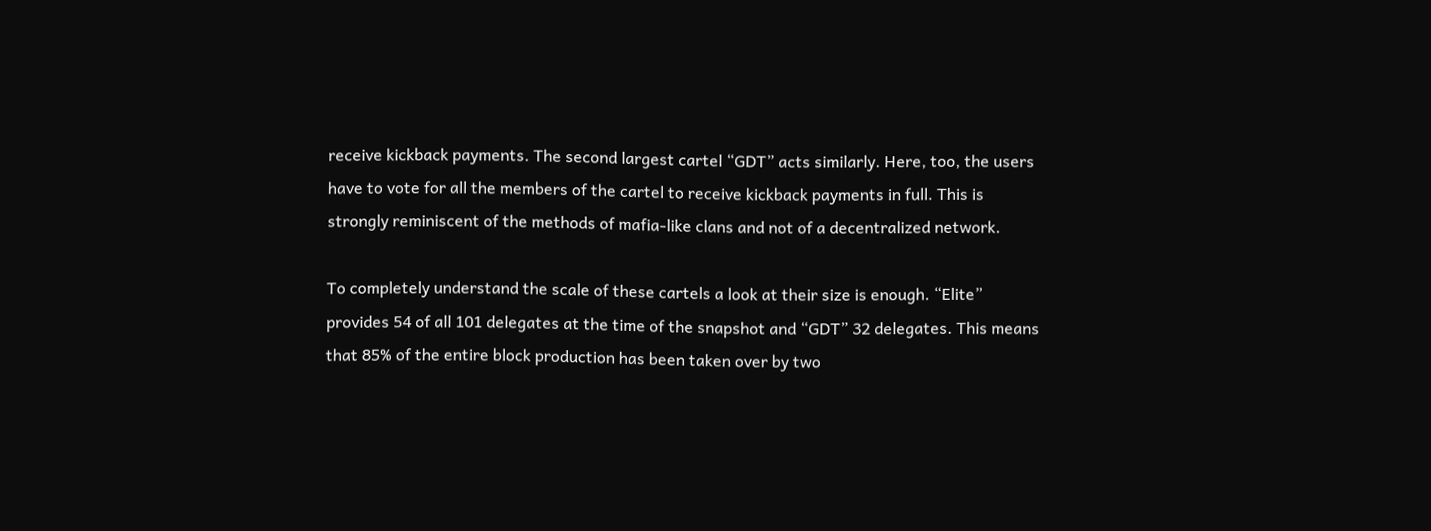receive kickback payments. The second largest cartel “GDT” acts similarly. Here, too, the users have to vote for all the members of the cartel to receive kickback payments in full. This is strongly reminiscent of the methods of mafia-like clans and not of a decentralized network.

To completely understand the scale of these cartels a look at their size is enough. “Elite” provides 54 of all 101 delegates at the time of the snapshot and “GDT” 32 delegates. This means that 85% of the entire block production has been taken over by two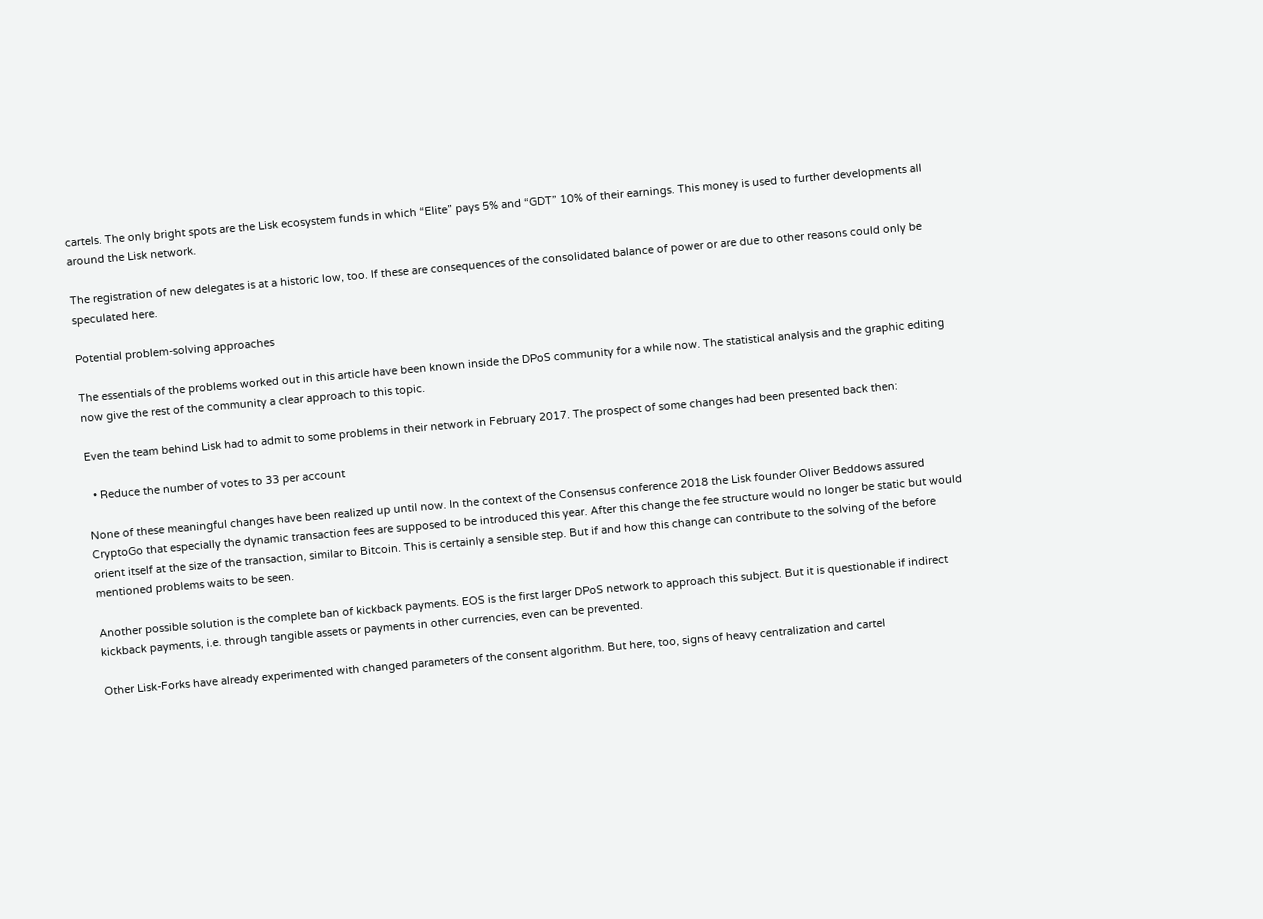cartels. The only bright spots are the Lisk ecosystem funds in which “Elite” pays 5% and “GDT” 10% of their earnings. This money is used to further developments all around the Lisk network.

The registration of new delegates is at a historic low, too. If these are consequences of the consolidated balance of power or are due to other reasons could only be speculated here.

Potential problem-solving approaches

The essentials of the problems worked out in this article have been known inside the DPoS community for a while now. The statistical analysis and the graphic editing now give the rest of the community a clear approach to this topic.

Even the team behind Lisk had to admit to some problems in their network in February 2017. The prospect of some changes had been presented back then:

  • Reduce the number of votes to 33 per account

None of these meaningful changes have been realized up until now. In the context of the Consensus conference 2018 the Lisk founder Oliver Beddows assured CryptoGo that especially the dynamic transaction fees are supposed to be introduced this year. After this change the fee structure would no longer be static but would orient itself at the size of the transaction, similar to Bitcoin. This is certainly a sensible step. But if and how this change can contribute to the solving of the before mentioned problems waits to be seen.

Another possible solution is the complete ban of kickback payments. EOS is the first larger DPoS network to approach this subject. But it is questionable if indirect kickback payments, i.e. through tangible assets or payments in other currencies, even can be prevented.

Other Lisk-Forks have already experimented with changed parameters of the consent algorithm. But here, too, signs of heavy centralization and cartel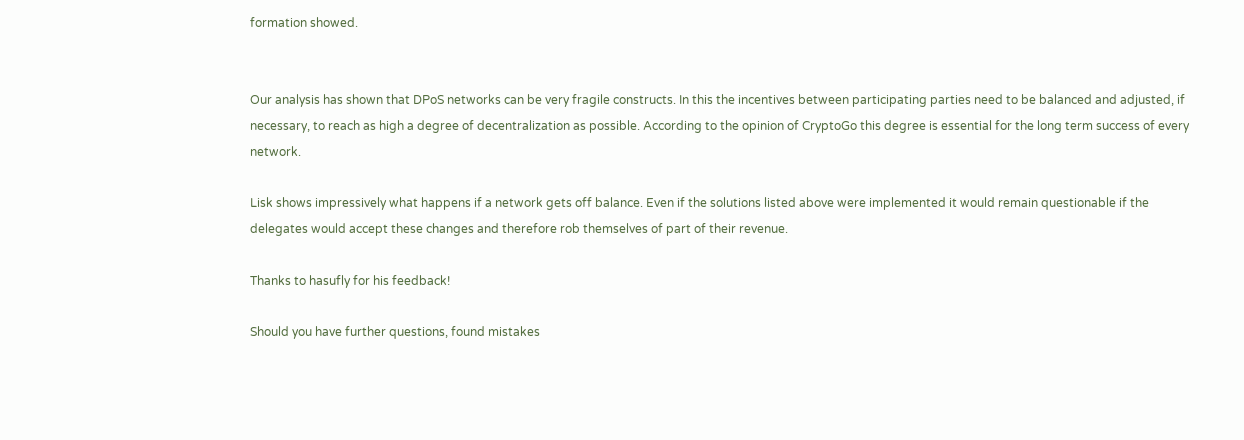formation showed.


Our analysis has shown that DPoS networks can be very fragile constructs. In this the incentives between participating parties need to be balanced and adjusted, if necessary, to reach as high a degree of decentralization as possible. According to the opinion of CryptoGo this degree is essential for the long term success of every network.

Lisk shows impressively what happens if a network gets off balance. Even if the solutions listed above were implemented it would remain questionable if the delegates would accept these changes and therefore rob themselves of part of their revenue.

Thanks to hasufly for his feedback!

Should you have further questions, found mistakes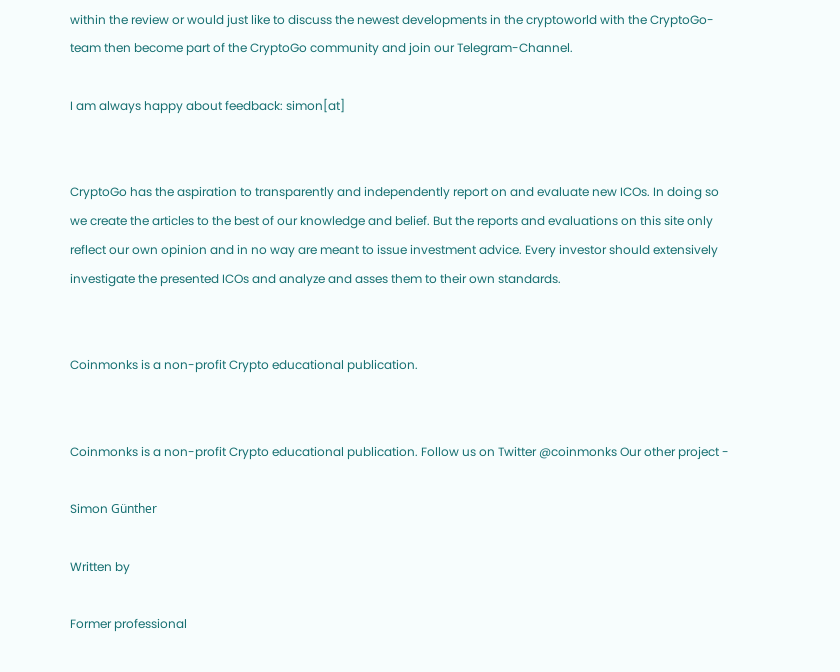within the review or would just like to discuss the newest developments in the cryptoworld with the CryptoGo-team then become part of the CryptoGo community and join our Telegram-Channel.

I am always happy about feedback: simon[at]


CryptoGo has the aspiration to transparently and independently report on and evaluate new ICOs. In doing so we create the articles to the best of our knowledge and belief. But the reports and evaluations on this site only reflect our own opinion and in no way are meant to issue investment advice. Every investor should extensively investigate the presented ICOs and analyze and asses them to their own standards.


Coinmonks is a non-profit Crypto educational publication.


Coinmonks is a non-profit Crypto educational publication. Follow us on Twitter @coinmonks Our other project -

Simon Günther

Written by

Former professional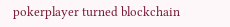pokerplayer turned blockchain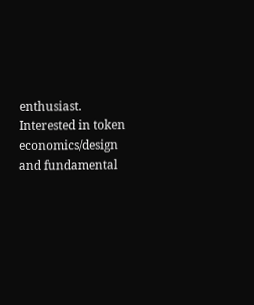enthusiast. Interested in token economics/design and fundamental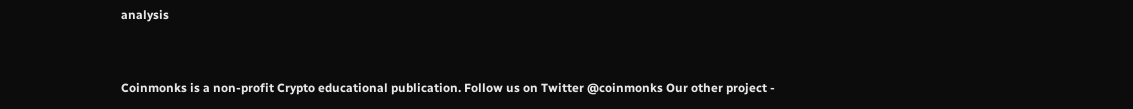analysis


Coinmonks is a non-profit Crypto educational publication. Follow us on Twitter @coinmonks Our other project -